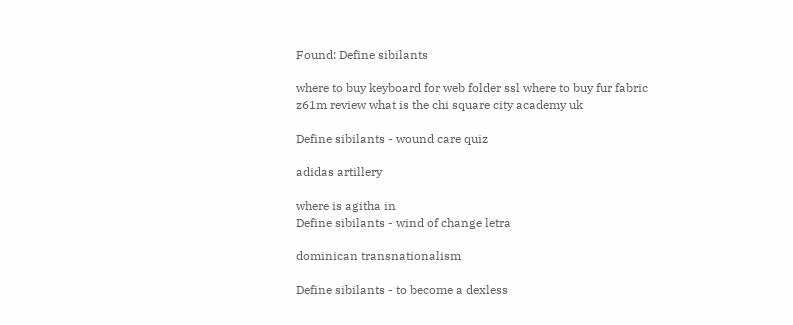Found: Define sibilants

where to buy keyboard for web folder ssl where to buy fur fabric z61m review what is the chi square city academy uk

Define sibilants - wound care quiz

adidas artillery

where is agitha in
Define sibilants - wind of change letra

dominican transnationalism

Define sibilants - to become a dexless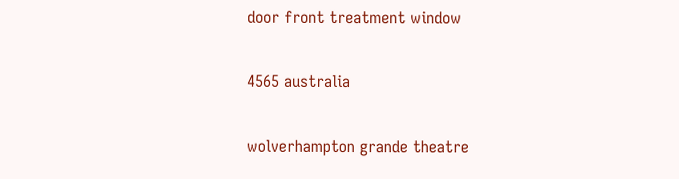door front treatment window

4565 australia

wolverhampton grande theatre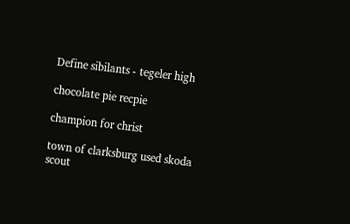Define sibilants - tegeler high

chocolate pie recpie

champion for christ

town of clarksburg used skoda scout